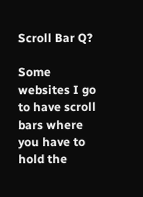Scroll Bar Q?

Some websites I go to have scroll bars where you have to hold the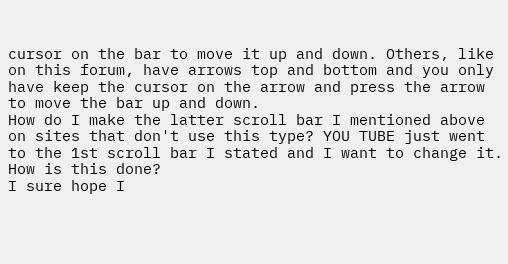cursor on the bar to move it up and down. Others, like on this forum, have arrows top and bottom and you only have keep the cursor on the arrow and press the arrow to move the bar up and down.
How do I make the latter scroll bar I mentioned above on sites that don't use this type? YOU TUBE just went to the 1st scroll bar I stated and I want to change it. How is this done?
I sure hope I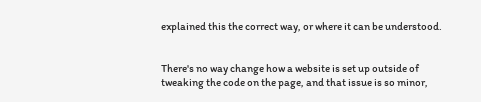explained this the correct way, or where it can be understood.


There's no way change how a website is set up outside of tweaking the code on the page, and that issue is so minor,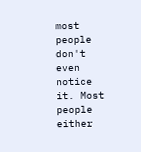most people don't even notice it. Most people either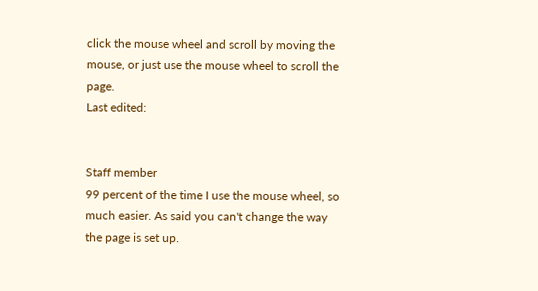click the mouse wheel and scroll by moving the mouse, or just use the mouse wheel to scroll the page.
Last edited:


Staff member
99 percent of the time I use the mouse wheel, so much easier. As said you can't change the way the page is set up.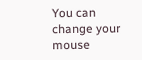You can change your mouse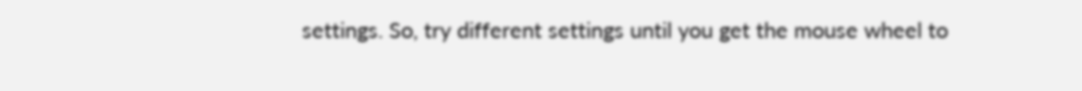settings. So, try different settings until you get the mouse wheel to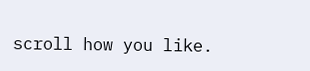scroll how you like.